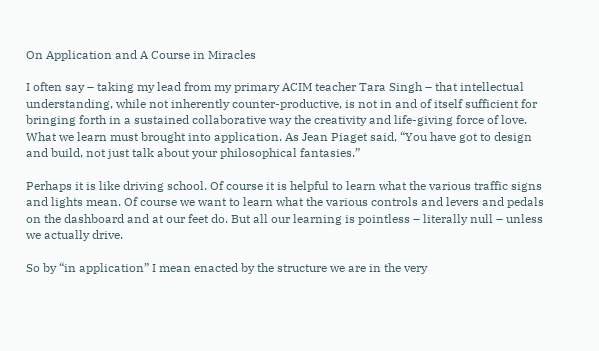On Application and A Course in Miracles

I often say – taking my lead from my primary ACIM teacher Tara Singh – that intellectual understanding, while not inherently counter-productive, is not in and of itself sufficient for bringing forth in a sustained collaborative way the creativity and life-giving force of love. What we learn must brought into application. As Jean Piaget said, “You have got to design and build, not just talk about your philosophical fantasies.”

Perhaps it is like driving school. Of course it is helpful to learn what the various traffic signs and lights mean. Of course we want to learn what the various controls and levers and pedals on the dashboard and at our feet do. But all our learning is pointless – literally null – unless we actually drive.

So by “in application” I mean enacted by the structure we are in the very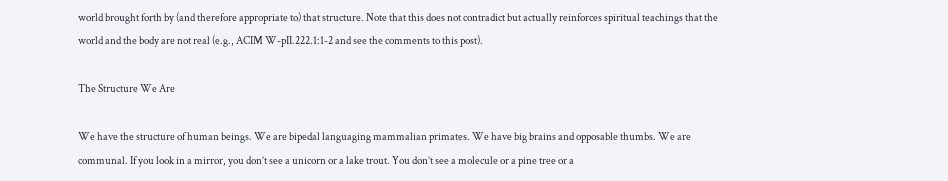world brought forth by (and therefore appropriate to) that structure. Note that this does not contradict but actually reinforces spiritual teachings that the world and the body are not real (e.g., ACIM W-pII.222.1:1-2 and see the comments to this post).

The Structure We Are

We have the structure of human beings. We are bipedal languaging mammalian primates. We have big brains and opposable thumbs. We are communal. If you look in a mirror, you don’t see a unicorn or a lake trout. You don’t see a molecule or a pine tree or a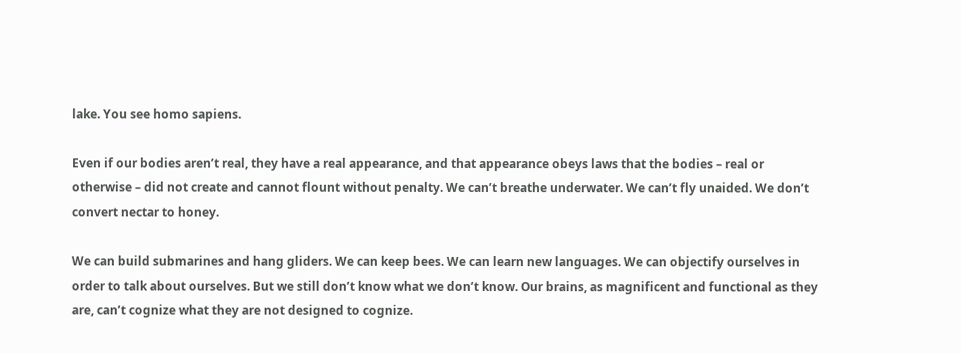lake. You see homo sapiens.

Even if our bodies aren’t real, they have a real appearance, and that appearance obeys laws that the bodies – real or otherwise – did not create and cannot flount without penalty. We can’t breathe underwater. We can’t fly unaided. We don’t convert nectar to honey.

We can build submarines and hang gliders. We can keep bees. We can learn new languages. We can objectify ourselves in order to talk about ourselves. But we still don’t know what we don’t know. Our brains, as magnificent and functional as they are, can’t cognize what they are not designed to cognize.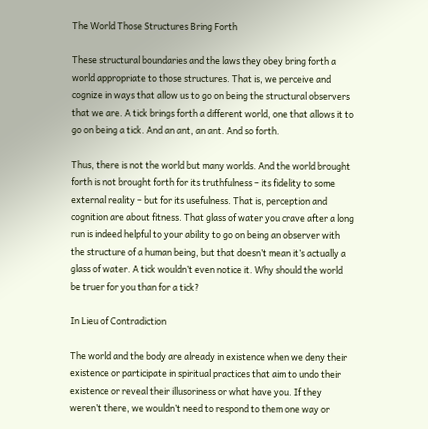The World Those Structures Bring Forth

These structural boundaries and the laws they obey bring forth a world appropriate to those structures. That is, we perceive and cognize in ways that allow us to go on being the structural observers that we are. A tick brings forth a different world, one that allows it to go on being a tick. And an ant, an ant. And so forth.

Thus, there is not the world but many worlds. And the world brought forth is not brought forth for its truthfulness – its fidelity to some external reality – but for its usefulness. That is, perception and cognition are about fitness. That glass of water you crave after a long run is indeed helpful to your ability to go on being an observer with the structure of a human being, but that doesn’t mean it’s actually a glass of water. A tick wouldn’t even notice it. Why should the world be truer for you than for a tick?

In Lieu of Contradiction

The world and the body are already in existence when we deny their existence or participate in spiritual practices that aim to undo their existence or reveal their illusoriness or what have you. If they weren’t there, we wouldn’t need to respond to them one way or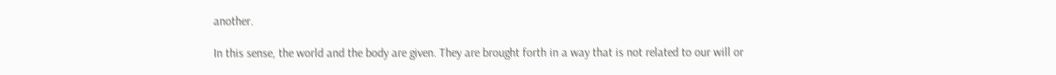another.

In this sense, the world and the body are given. They are brought forth in a way that is not related to our will or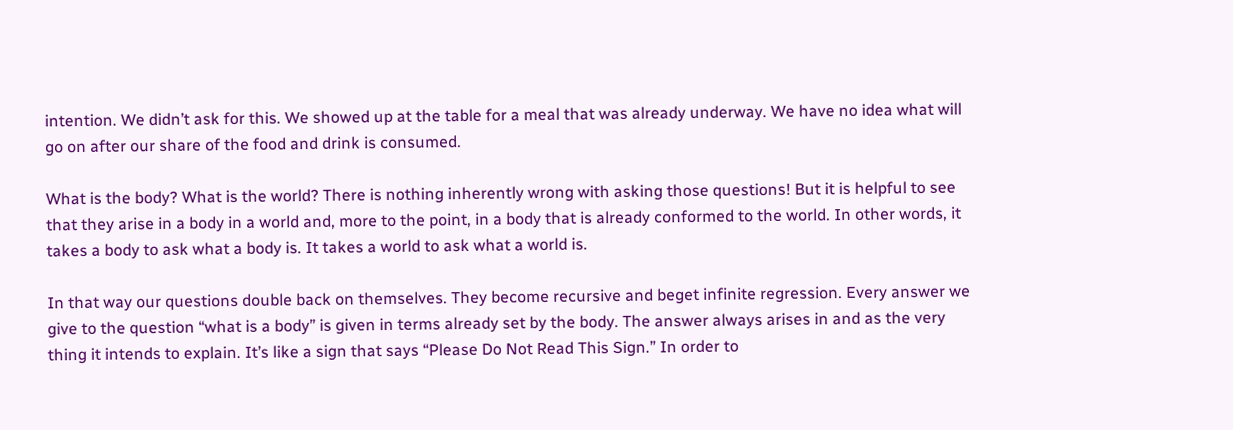intention. We didn’t ask for this. We showed up at the table for a meal that was already underway. We have no idea what will go on after our share of the food and drink is consumed.

What is the body? What is the world? There is nothing inherently wrong with asking those questions! But it is helpful to see that they arise in a body in a world and, more to the point, in a body that is already conformed to the world. In other words, it takes a body to ask what a body is. It takes a world to ask what a world is.

In that way our questions double back on themselves. They become recursive and beget infinite regression. Every answer we give to the question “what is a body” is given in terms already set by the body. The answer always arises in and as the very thing it intends to explain. It’s like a sign that says “Please Do Not Read This Sign.” In order to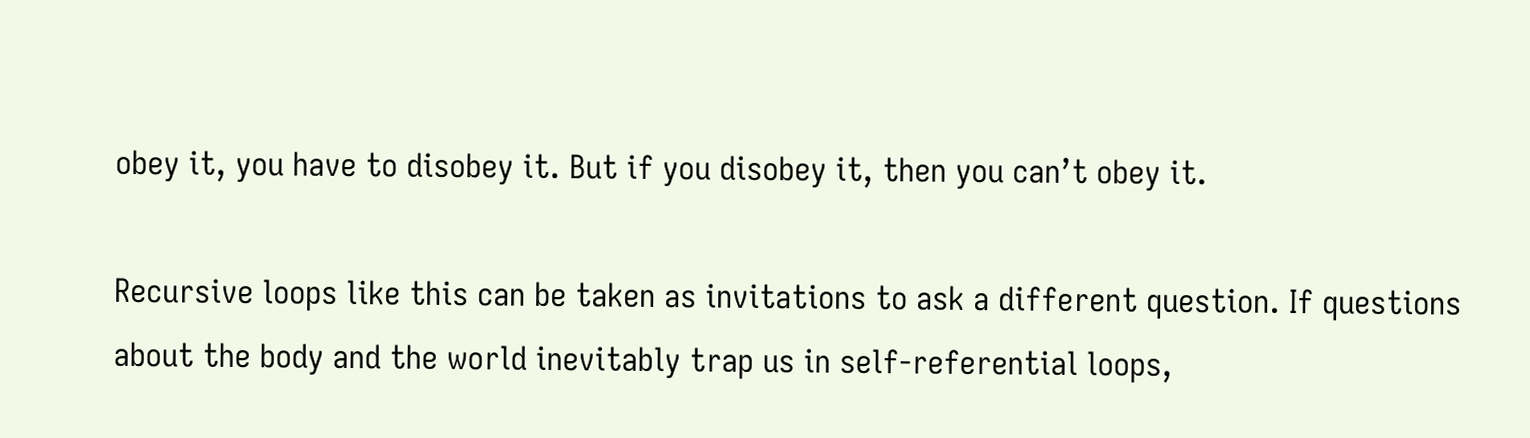obey it, you have to disobey it. But if you disobey it, then you can’t obey it.

Recursive loops like this can be taken as invitations to ask a different question. If questions about the body and the world inevitably trap us in self-referential loops,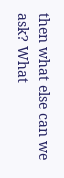then what else can we ask? What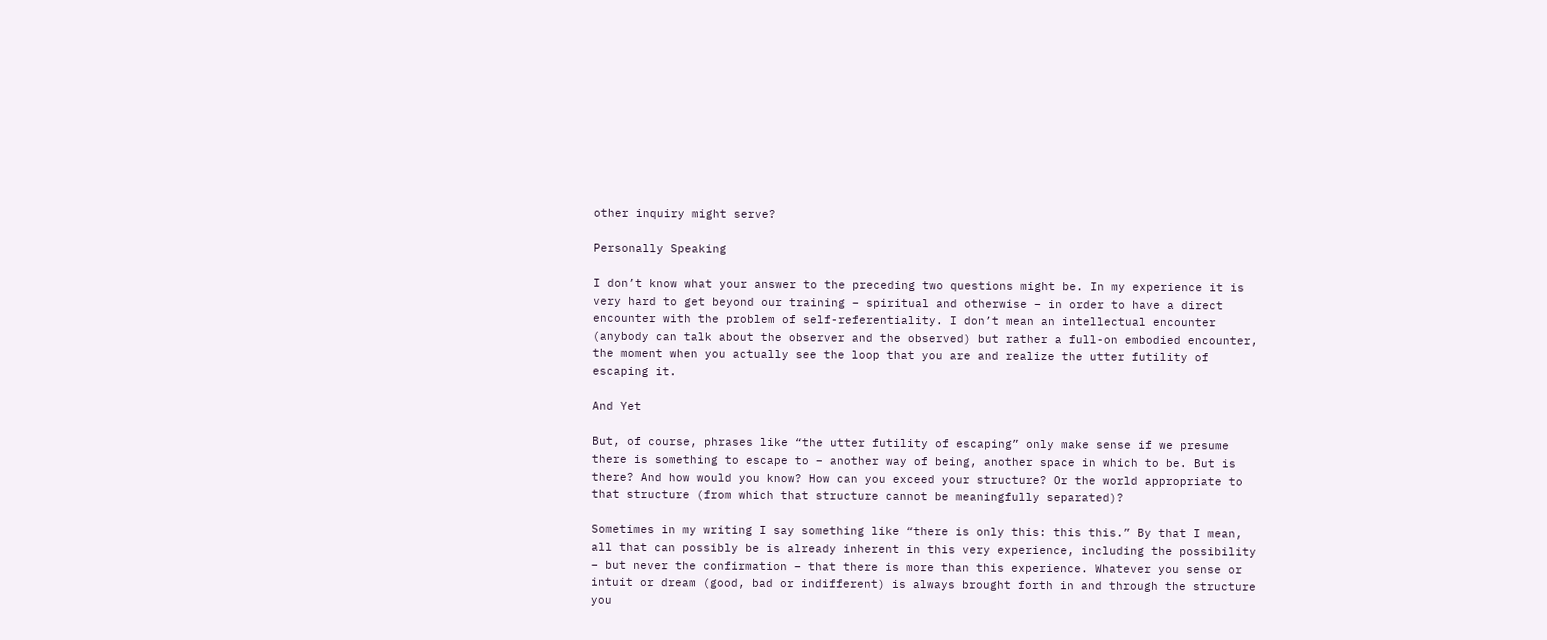other inquiry might serve?

Personally Speaking

I don’t know what your answer to the preceding two questions might be. In my experience it is very hard to get beyond our training – spiritual and otherwise – in order to have a direct encounter with the problem of self-referentiality. I don’t mean an intellectual encounter (anybody can talk about the observer and the observed) but rather a full-on embodied encounter, the moment when you actually see the loop that you are and realize the utter futility of escaping it.

And Yet

But, of course, phrases like “the utter futility of escaping” only make sense if we presume there is something to escape to – another way of being, another space in which to be. But is there? And how would you know? How can you exceed your structure? Or the world appropriate to that structure (from which that structure cannot be meaningfully separated)?

Sometimes in my writing I say something like “there is only this: this this.” By that I mean, all that can possibly be is already inherent in this very experience, including the possibility – but never the confirmation – that there is more than this experience. Whatever you sense or intuit or dream (good, bad or indifferent) is always brought forth in and through the structure you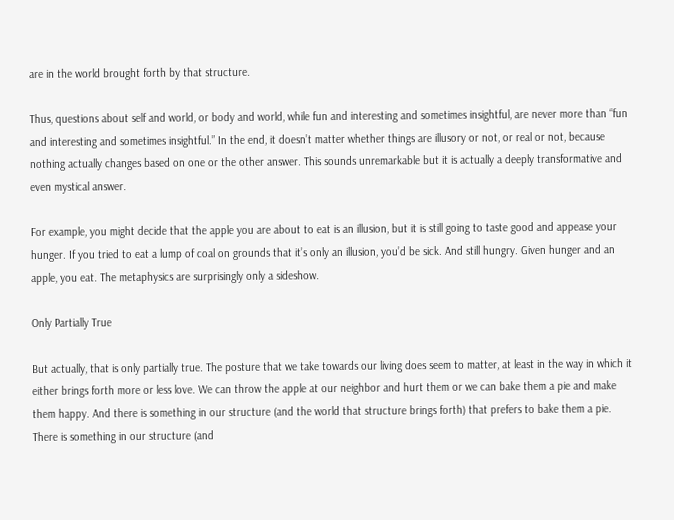are in the world brought forth by that structure.

Thus, questions about self and world, or body and world, while fun and interesting and sometimes insightful, are never more than “fun and interesting and sometimes insightful.” In the end, it doesn’t matter whether things are illusory or not, or real or not, because nothing actually changes based on one or the other answer. This sounds unremarkable but it is actually a deeply transformative and even mystical answer.

For example, you might decide that the apple you are about to eat is an illusion, but it is still going to taste good and appease your hunger. If you tried to eat a lump of coal on grounds that it’s only an illusion, you’d be sick. And still hungry. Given hunger and an apple, you eat. The metaphysics are surprisingly only a sideshow.

Only Partially True

But actually, that is only partially true. The posture that we take towards our living does seem to matter, at least in the way in which it either brings forth more or less love. We can throw the apple at our neighbor and hurt them or we can bake them a pie and make them happy. And there is something in our structure (and the world that structure brings forth) that prefers to bake them a pie. There is something in our structure (and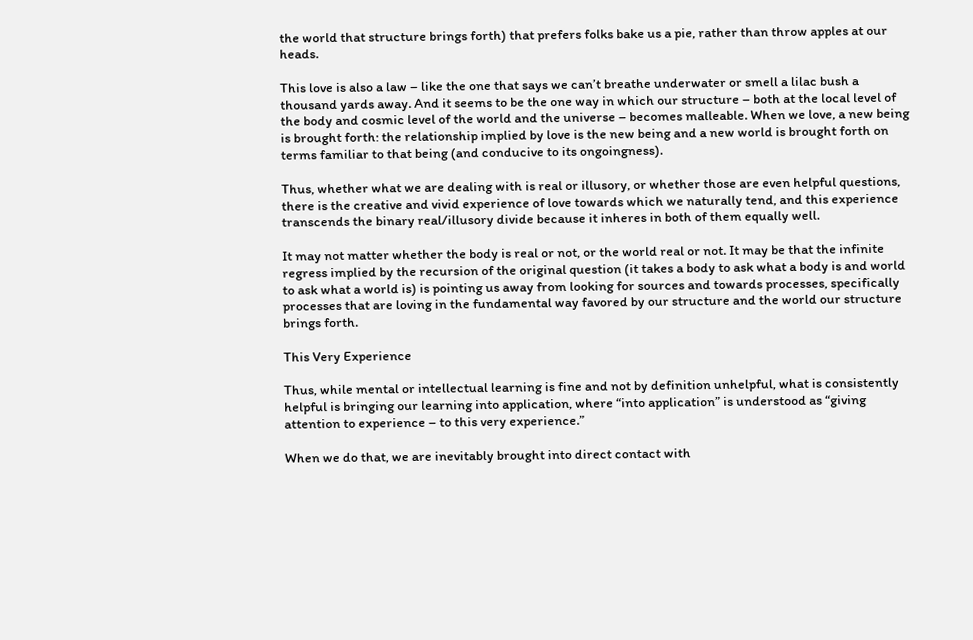the world that structure brings forth) that prefers folks bake us a pie, rather than throw apples at our heads.

This love is also a law – like the one that says we can’t breathe underwater or smell a lilac bush a thousand yards away. And it seems to be the one way in which our structure – both at the local level of the body and cosmic level of the world and the universe – becomes malleable. When we love, a new being is brought forth: the relationship implied by love is the new being and a new world is brought forth on terms familiar to that being (and conducive to its ongoingness).

Thus, whether what we are dealing with is real or illusory, or whether those are even helpful questions, there is the creative and vivid experience of love towards which we naturally tend, and this experience transcends the binary real/illusory divide because it inheres in both of them equally well.

It may not matter whether the body is real or not, or the world real or not. It may be that the infinite regress implied by the recursion of the original question (it takes a body to ask what a body is and world to ask what a world is) is pointing us away from looking for sources and towards processes, specifically processes that are loving in the fundamental way favored by our structure and the world our structure brings forth.

This Very Experience

Thus, while mental or intellectual learning is fine and not by definition unhelpful, what is consistently helpful is bringing our learning into application, where “into application” is understood as “giving attention to experience – to this very experience.”

When we do that, we are inevitably brought into direct contact with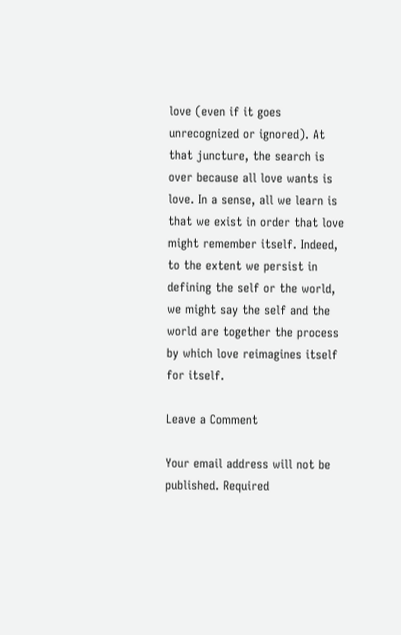love (even if it goes unrecognized or ignored). At that juncture, the search is over because all love wants is love. In a sense, all we learn is that we exist in order that love might remember itself. Indeed, to the extent we persist in defining the self or the world, we might say the self and the world are together the process by which love reimagines itself for itself.

Leave a Comment

Your email address will not be published. Required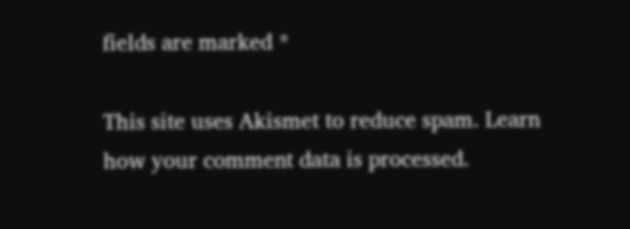fields are marked *

This site uses Akismet to reduce spam. Learn how your comment data is processed.